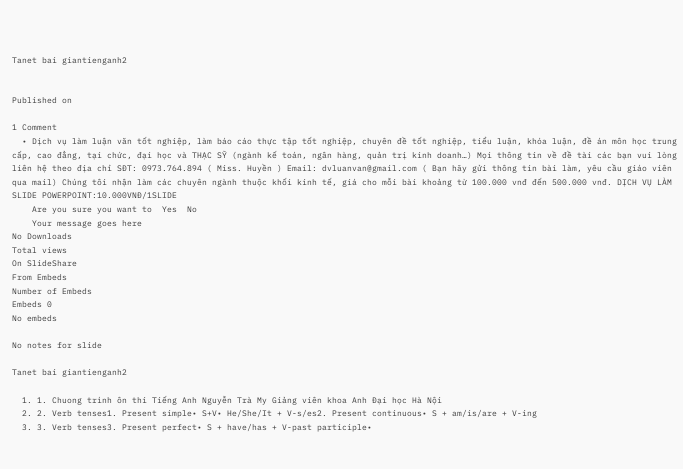Tanet bai giantienganh2


Published on

1 Comment
  • Dịch vụ làm luận văn tốt nghiệp, làm báo cáo thực tập tốt nghiệp, chuyên đề tốt nghiệp, tiểu luận, khóa luận, đề án môn học trung cấp, cao đẳng, tại chức, đại học và THẠC SỸ (ngành kế toán, ngân hàng, quản trị kinh doanh…) Mọi thông tin về đề tài các bạn vui lòng liên hệ theo địa chỉ SĐT: 0973.764.894 ( Miss. Huyền ) Email: dvluanvan@gmail.com ( Bạn hãy gửi thông tin bài làm, yêu cầu giáo viên qua mail) Chúng tôi nhận làm các chuyên ngành thuộc khối kinh tế, giá cho mỗi bài khoảng từ 100.000 vnđ đến 500.000 vnđ. DỊCH VỤ LÀM SLIDE POWERPOINT:10.000VNĐ/1SLIDE
    Are you sure you want to  Yes  No
    Your message goes here
No Downloads
Total views
On SlideShare
From Embeds
Number of Embeds
Embeds 0
No embeds

No notes for slide

Tanet bai giantienganh2

  1. 1. Chuong trình ôn thi Tiếng Anh Nguyễn Trà My Giảng viên khoa Anh Đại học Hà Nội
  2. 2. Verb tenses1. Present simple• S+V• He/She/It + V-s/es2. Present continuous• S + am/is/are + V-ing
  3. 3. Verb tenses3. Present perfect• S + have/has + V-past participle•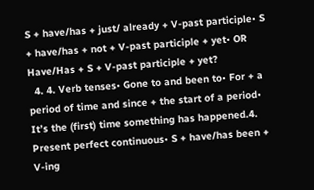S + have/has + just/ already + V-past participle• S + have/has + not + V-past participle + yet• OR Have/Has + S + V-past participle + yet?
  4. 4. Verb tenses• Gone to and been to• For + a period of time and since + the start of a period• It’s the (first) time something has happened.4. Present perfect continuous• S + have/has been + V-ing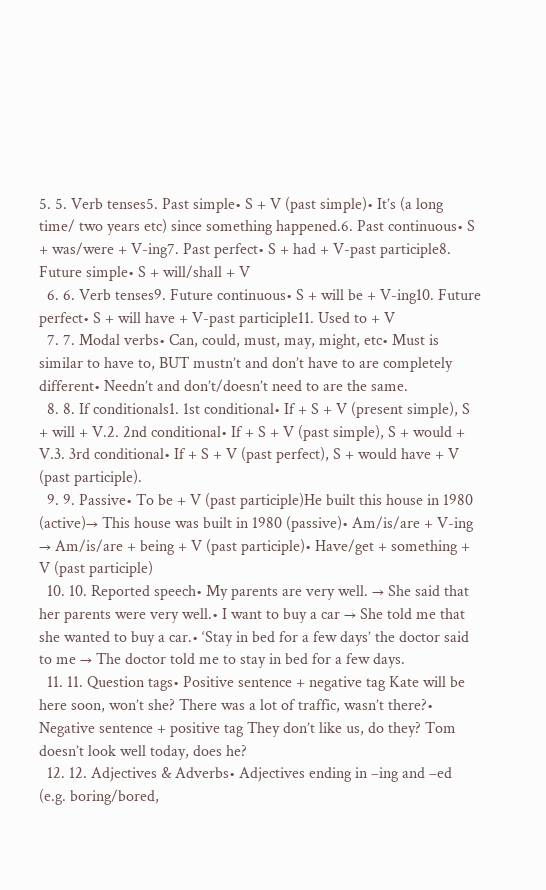5. 5. Verb tenses5. Past simple• S + V (past simple)• It’s (a long time/ two years etc) since something happened.6. Past continuous• S + was/were + V-ing7. Past perfect• S + had + V-past participle8. Future simple• S + will/shall + V
  6. 6. Verb tenses9. Future continuous• S + will be + V-ing10. Future perfect• S + will have + V-past participle11. Used to + V
  7. 7. Modal verbs• Can, could, must, may, might, etc• Must is similar to have to, BUT mustn’t and don’t have to are completely different• Needn’t and don’t/doesn’t need to are the same.
  8. 8. If conditionals1. 1st conditional• If + S + V (present simple), S + will + V.2. 2nd conditional• If + S + V (past simple), S + would + V.3. 3rd conditional• If + S + V (past perfect), S + would have + V (past participle).
  9. 9. Passive• To be + V (past participle)He built this house in 1980 (active)→ This house was built in 1980 (passive)• Am/is/are + V-ing → Am/is/are + being + V (past participle)• Have/get + something + V (past participle)
  10. 10. Reported speech• My parents are very well. → She said that her parents were very well.• I want to buy a car → She told me that she wanted to buy a car.• ‘Stay in bed for a few days’ the doctor said to me → The doctor told me to stay in bed for a few days.
  11. 11. Question tags• Positive sentence + negative tag Kate will be here soon, won’t she? There was a lot of traffic, wasn’t there?• Negative sentence + positive tag They don’t like us, do they? Tom doesn’t look well today, does he?
  12. 12. Adjectives & Adverbs• Adjectives ending in –ing and –ed (e.g. boring/bored,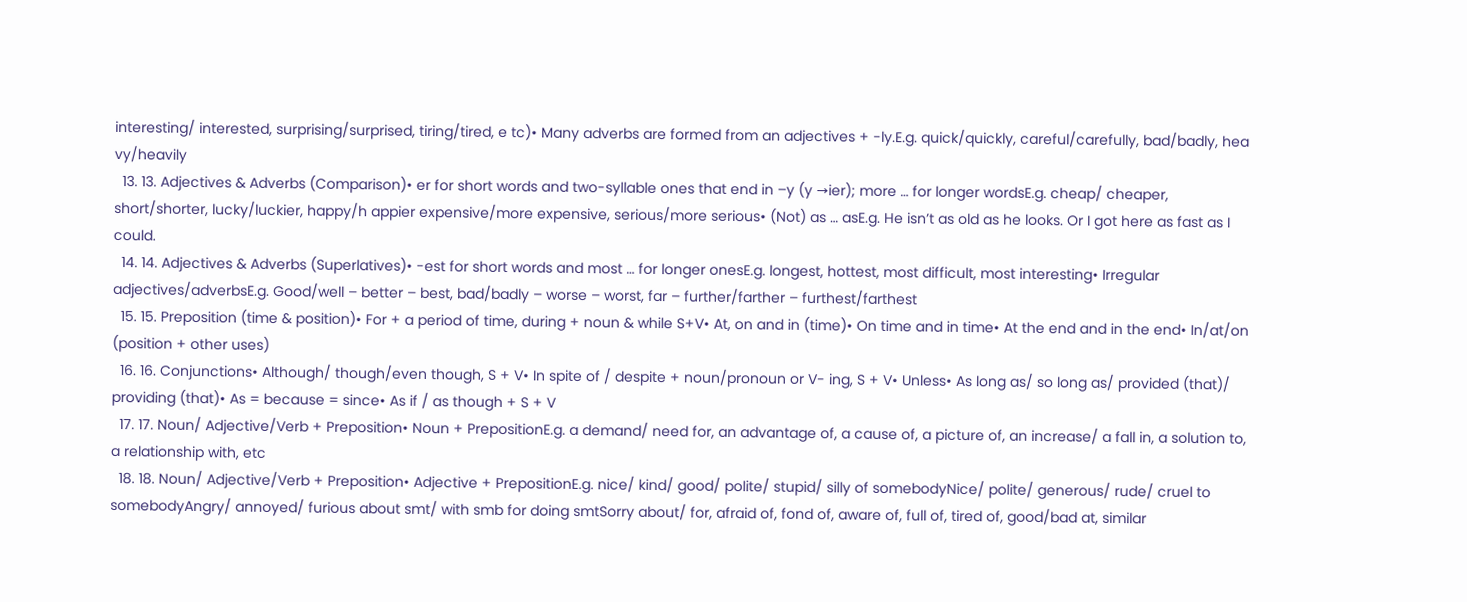interesting/ interested, surprising/surprised, tiring/tired, e tc)• Many adverbs are formed from an adjectives + -ly.E.g. quick/quickly, careful/carefully, bad/badly, hea vy/heavily
  13. 13. Adjectives & Adverbs (Comparison)• er for short words and two-syllable ones that end in –y (y →ier); more … for longer wordsE.g. cheap/ cheaper, short/shorter, lucky/luckier, happy/h appier expensive/more expensive, serious/more serious• (Not) as … asE.g. He isn’t as old as he looks. Or I got here as fast as I could.
  14. 14. Adjectives & Adverbs (Superlatives)• -est for short words and most … for longer onesE.g. longest, hottest, most difficult, most interesting• Irregular adjectives/adverbsE.g. Good/well – better – best, bad/badly – worse – worst, far – further/farther – furthest/farthest
  15. 15. Preposition (time & position)• For + a period of time, during + noun & while S+V• At, on and in (time)• On time and in time• At the end and in the end• In/at/on (position + other uses)
  16. 16. Conjunctions• Although/ though/even though, S + V• In spite of / despite + noun/pronoun or V- ing, S + V• Unless• As long as/ so long as/ provided (that)/ providing (that)• As = because = since• As if / as though + S + V
  17. 17. Noun/ Adjective/Verb + Preposition• Noun + PrepositionE.g. a demand/ need for, an advantage of, a cause of, a picture of, an increase/ a fall in, a solution to, a relationship with, etc
  18. 18. Noun/ Adjective/Verb + Preposition• Adjective + PrepositionE.g. nice/ kind/ good/ polite/ stupid/ silly of somebodyNice/ polite/ generous/ rude/ cruel to somebodyAngry/ annoyed/ furious about smt/ with smb for doing smtSorry about/ for, afraid of, fond of, aware of, full of, tired of, good/bad at, similar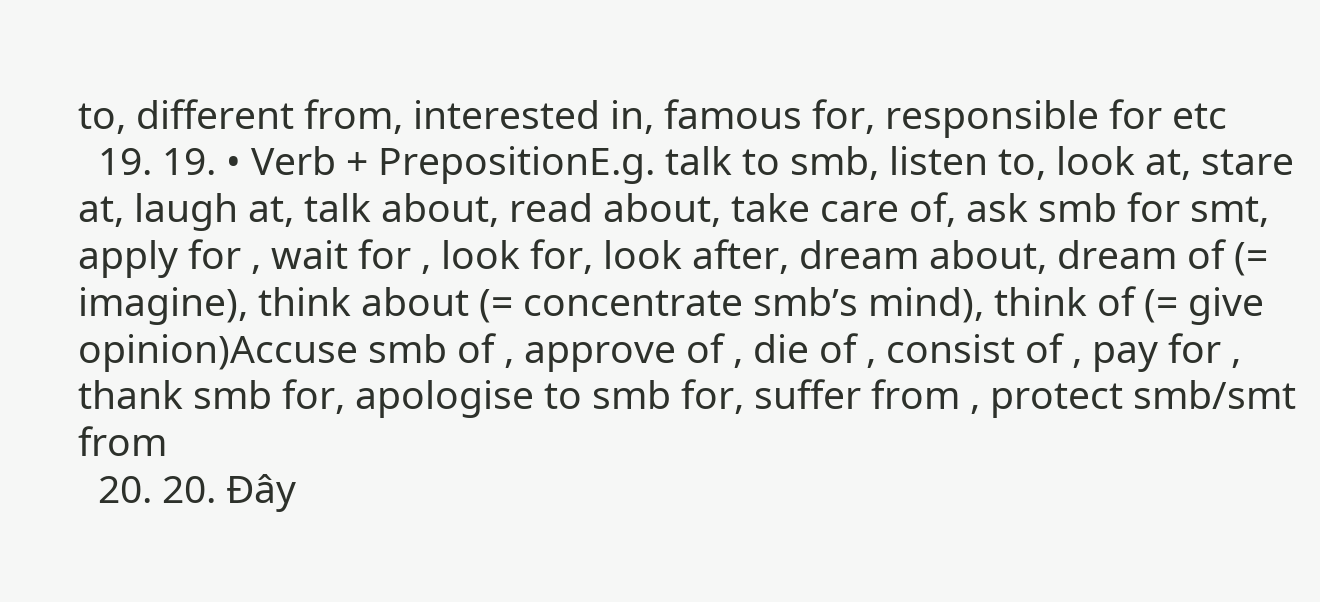to, different from, interested in, famous for, responsible for etc
  19. 19. • Verb + PrepositionE.g. talk to smb, listen to, look at, stare at, laugh at, talk about, read about, take care of, ask smb for smt, apply for , wait for , look for, look after, dream about, dream of (= imagine), think about (= concentrate smb’s mind), think of (= give opinion)Accuse smb of , approve of , die of , consist of , pay for , thank smb for, apologise to smb for, suffer from , protect smb/smt from
  20. 20. Đây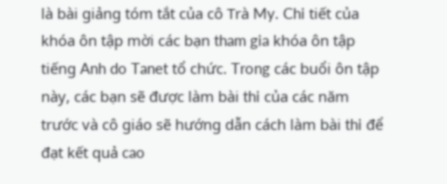là bài giảng tóm tắt của cô Trà My. Chi tiết của khóa ôn tập mời các bạn tham gia khóa ôn tập tiếng Anh do Tanet tổ chức. Trong các buổi ôn tập này, các bạn sẽ được làm bài thi của các năm trước và cô giáo sẽ hướng dẫn cách làm bài thi để đạt kết quả cao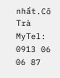nhất.Cô Trà MyTel: 0913 06 06 87